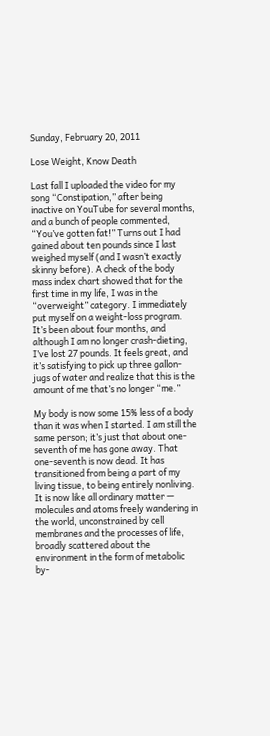Sunday, February 20, 2011

Lose Weight, Know Death

Last fall I uploaded the video for my song “Constipation,” after being inactive on YouTube for several months, and a bunch of people commented, “You’ve gotten fat!” Turns out I had gained about ten pounds since I last weighed myself (and I wasn’t exactly skinny before). A check of the body mass index chart showed that for the first time in my life, I was in the “overweight” category. I immediately put myself on a weight-loss program. It’s been about four months, and although I am no longer crash-dieting, I’ve lost 27 pounds. It feels great, and it’s satisfying to pick up three gallon-jugs of water and realize that this is the amount of me that’s no longer “me.”

My body is now some 15% less of a body than it was when I started. I am still the same person; it’s just that about one-seventh of me has gone away. That one-seventh is now dead. It has transitioned from being a part of my living tissue, to being entirely nonliving. It is now like all ordinary matter — molecules and atoms freely wandering in the world, unconstrained by cell membranes and the processes of life, broadly scattered about the environment in the form of metabolic by-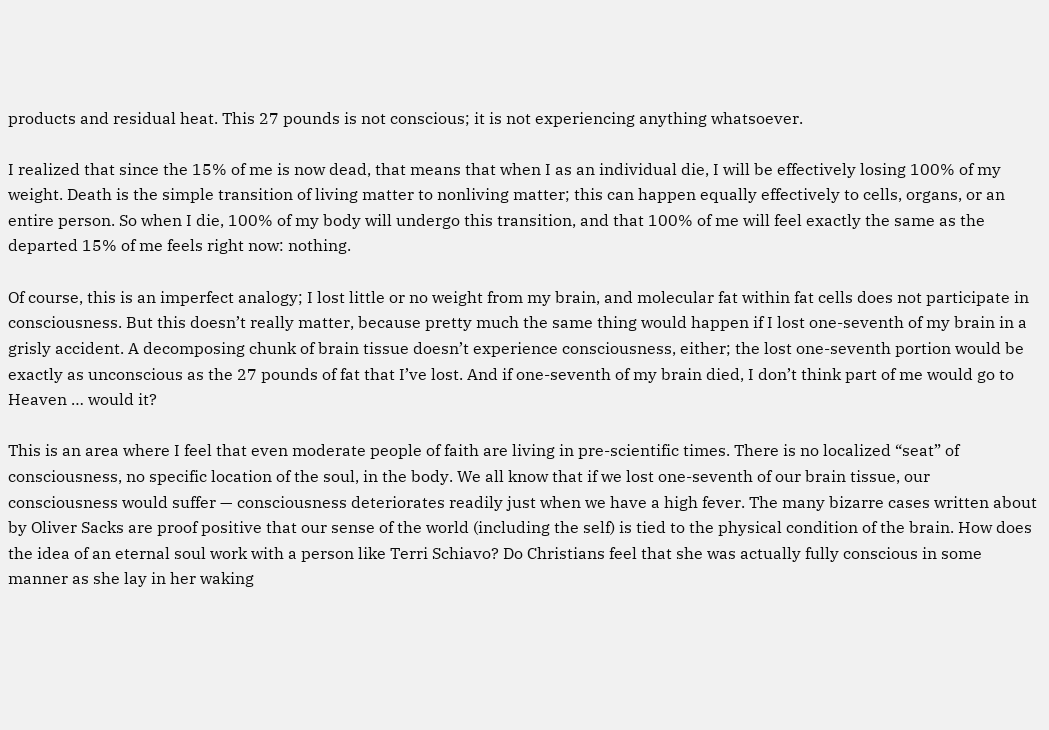products and residual heat. This 27 pounds is not conscious; it is not experiencing anything whatsoever.

I realized that since the 15% of me is now dead, that means that when I as an individual die, I will be effectively losing 100% of my weight. Death is the simple transition of living matter to nonliving matter; this can happen equally effectively to cells, organs, or an entire person. So when I die, 100% of my body will undergo this transition, and that 100% of me will feel exactly the same as the departed 15% of me feels right now: nothing.

Of course, this is an imperfect analogy; I lost little or no weight from my brain, and molecular fat within fat cells does not participate in consciousness. But this doesn’t really matter, because pretty much the same thing would happen if I lost one-seventh of my brain in a grisly accident. A decomposing chunk of brain tissue doesn’t experience consciousness, either; the lost one-seventh portion would be exactly as unconscious as the 27 pounds of fat that I’ve lost. And if one-seventh of my brain died, I don’t think part of me would go to Heaven … would it?

This is an area where I feel that even moderate people of faith are living in pre-scientific times. There is no localized “seat” of consciousness, no specific location of the soul, in the body. We all know that if we lost one-seventh of our brain tissue, our consciousness would suffer — consciousness deteriorates readily just when we have a high fever. The many bizarre cases written about by Oliver Sacks are proof positive that our sense of the world (including the self) is tied to the physical condition of the brain. How does the idea of an eternal soul work with a person like Terri Schiavo? Do Christians feel that she was actually fully conscious in some manner as she lay in her waking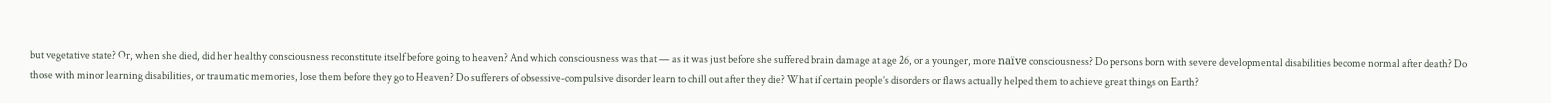but vegetative state? Or, when she died, did her healthy consciousness reconstitute itself before going to heaven? And which consciousness was that — as it was just before she suffered brain damage at age 26, or a younger, more naïve consciousness? Do persons born with severe developmental disabilities become normal after death? Do those with minor learning disabilities, or traumatic memories, lose them before they go to Heaven? Do sufferers of obsessive-compulsive disorder learn to chill out after they die? What if certain people’s disorders or flaws actually helped them to achieve great things on Earth?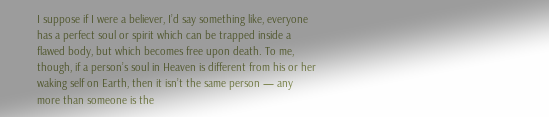I suppose if I were a believer, I’d say something like, everyone has a perfect soul or spirit which can be trapped inside a flawed body, but which becomes free upon death. To me, though, if a person’s soul in Heaven is different from his or her waking self on Earth, then it isn’t the same person — any more than someone is the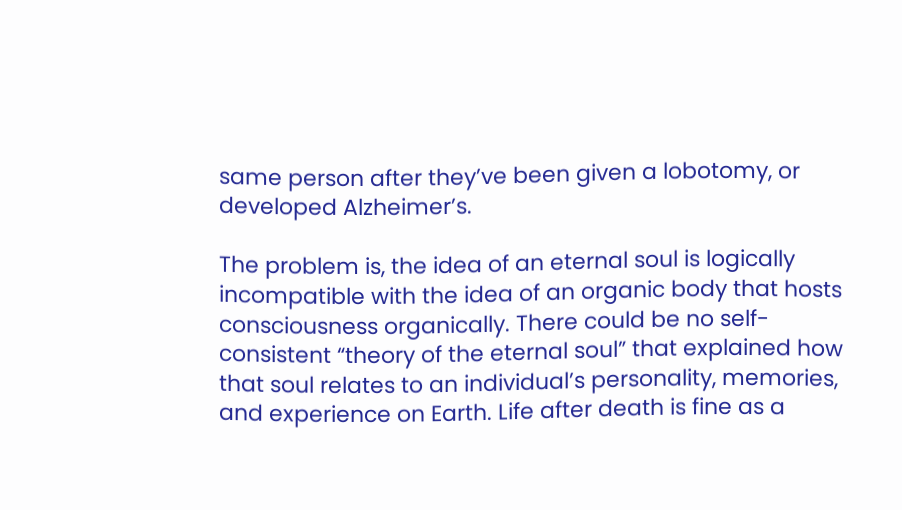same person after they’ve been given a lobotomy, or developed Alzheimer’s.

The problem is, the idea of an eternal soul is logically incompatible with the idea of an organic body that hosts consciousness organically. There could be no self-consistent “theory of the eternal soul” that explained how that soul relates to an individual’s personality, memories, and experience on Earth. Life after death is fine as a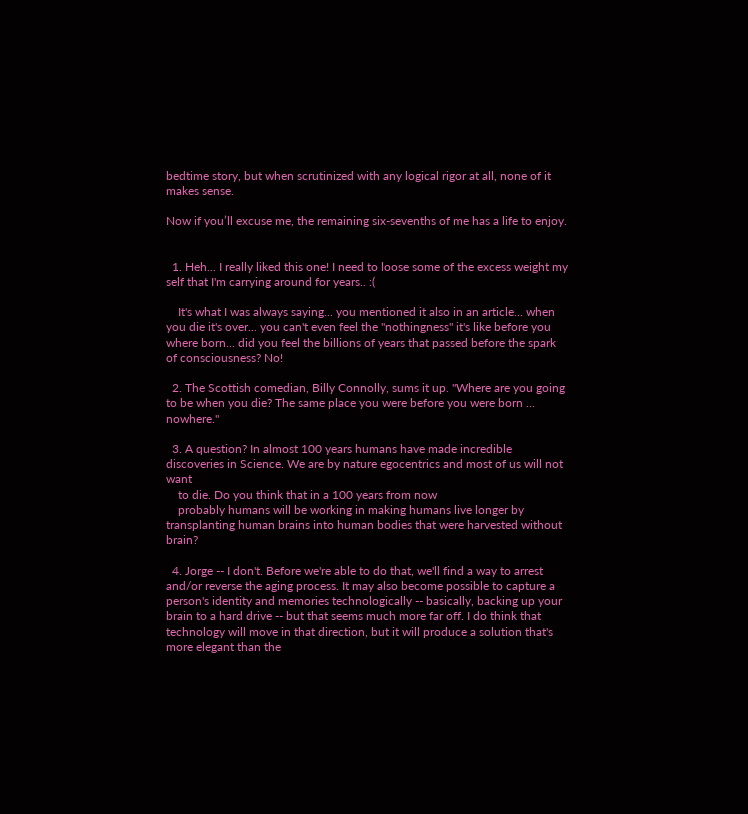bedtime story, but when scrutinized with any logical rigor at all, none of it makes sense.

Now if you’ll excuse me, the remaining six-sevenths of me has a life to enjoy.


  1. Heh... I really liked this one! I need to loose some of the excess weight my self that I'm carrying around for years.. :(

    It's what I was always saying... you mentioned it also in an article... when you die it's over... you can't even feel the "nothingness" it's like before you where born... did you feel the billions of years that passed before the spark of consciousness? No!

  2. The Scottish comedian, Billy Connolly, sums it up. "Where are you going to be when you die? The same place you were before you were born ... nowhere."

  3. A question? In almost 100 years humans have made incredible discoveries in Science. We are by nature egocentrics and most of us will not want
    to die. Do you think that in a 100 years from now
    probably humans will be working in making humans live longer by transplanting human brains into human bodies that were harvested without brain?

  4. Jorge -- I don't. Before we're able to do that, we'll find a way to arrest and/or reverse the aging process. It may also become possible to capture a person's identity and memories technologically -- basically, backing up your brain to a hard drive -- but that seems much more far off. I do think that technology will move in that direction, but it will produce a solution that's more elegant than the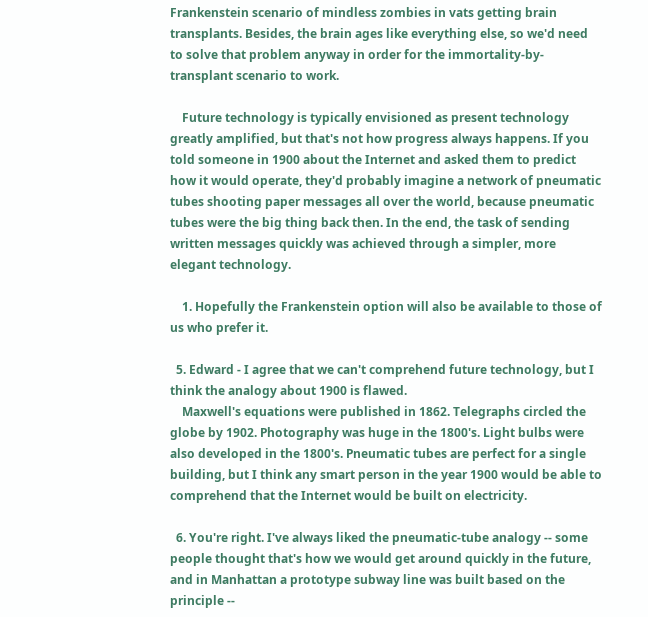Frankenstein scenario of mindless zombies in vats getting brain transplants. Besides, the brain ages like everything else, so we'd need to solve that problem anyway in order for the immortality-by-transplant scenario to work.

    Future technology is typically envisioned as present technology greatly amplified, but that's not how progress always happens. If you told someone in 1900 about the Internet and asked them to predict how it would operate, they'd probably imagine a network of pneumatic tubes shooting paper messages all over the world, because pneumatic tubes were the big thing back then. In the end, the task of sending written messages quickly was achieved through a simpler, more elegant technology.

    1. Hopefully the Frankenstein option will also be available to those of us who prefer it.

  5. Edward - I agree that we can't comprehend future technology, but I think the analogy about 1900 is flawed.
    Maxwell's equations were published in 1862. Telegraphs circled the globe by 1902. Photography was huge in the 1800's. Light bulbs were also developed in the 1800's. Pneumatic tubes are perfect for a single building, but I think any smart person in the year 1900 would be able to comprehend that the Internet would be built on electricity.

  6. You're right. I've always liked the pneumatic-tube analogy -- some people thought that's how we would get around quickly in the future, and in Manhattan a prototype subway line was built based on the principle --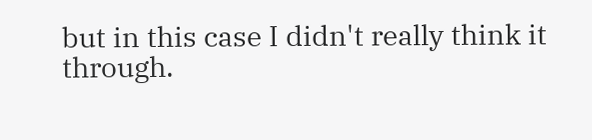but in this case I didn't really think it through.